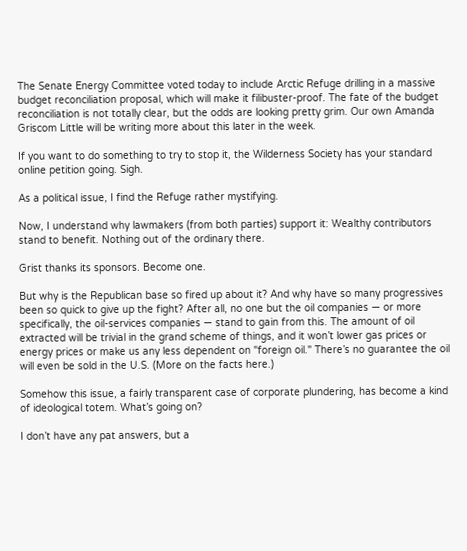The Senate Energy Committee voted today to include Arctic Refuge drilling in a massive budget reconciliation proposal, which will make it filibuster-proof. The fate of the budget reconciliation is not totally clear, but the odds are looking pretty grim. Our own Amanda Griscom Little will be writing more about this later in the week.

If you want to do something to try to stop it, the Wilderness Society has your standard online petition going. Sigh.

As a political issue, I find the Refuge rather mystifying.

Now, I understand why lawmakers (from both parties) support it: Wealthy contributors stand to benefit. Nothing out of the ordinary there.

Grist thanks its sponsors. Become one.

But why is the Republican base so fired up about it? And why have so many progressives been so quick to give up the fight? After all, no one but the oil companies — or more specifically, the oil-services companies — stand to gain from this. The amount of oil extracted will be trivial in the grand scheme of things, and it won’t lower gas prices or energy prices or make us any less dependent on "foreign oil." There’s no guarantee the oil will even be sold in the U.S. (More on the facts here.)

Somehow this issue, a fairly transparent case of corporate plundering, has become a kind of ideological totem. What’s going on?

I don’t have any pat answers, but a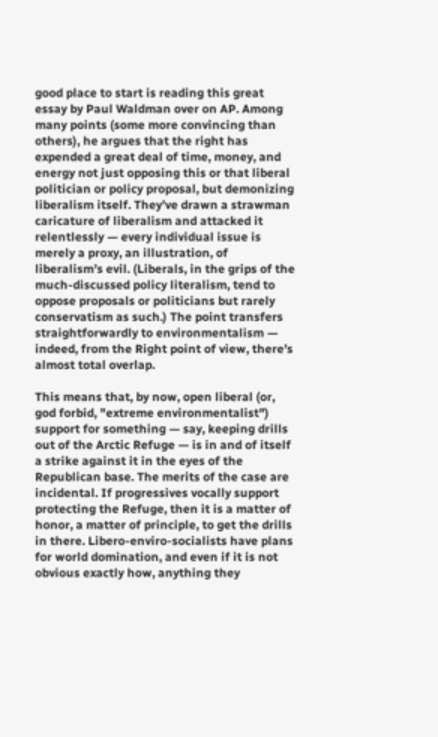good place to start is reading this great essay by Paul Waldman over on AP. Among many points (some more convincing than others), he argues that the right has expended a great deal of time, money, and energy not just opposing this or that liberal politician or policy proposal, but demonizing liberalism itself. They’ve drawn a strawman caricature of liberalism and attacked it relentlessly — every individual issue is merely a proxy, an illustration, of liberalism’s evil. (Liberals, in the grips of the much-discussed policy literalism, tend to oppose proposals or politicians but rarely conservatism as such.) The point transfers straightforwardly to environmentalism — indeed, from the Right point of view, there’s almost total overlap.

This means that, by now, open liberal (or, god forbid, "extreme environmentalist") support for something — say, keeping drills out of the Arctic Refuge — is in and of itself a strike against it in the eyes of the Republican base. The merits of the case are incidental. If progressives vocally support protecting the Refuge, then it is a matter of honor, a matter of principle, to get the drills in there. Libero-enviro-socialists have plans for world domination, and even if it is not obvious exactly how, anything they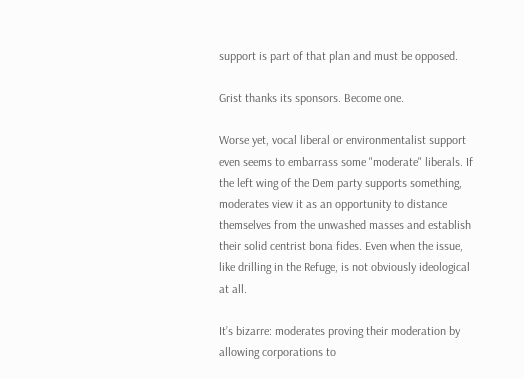support is part of that plan and must be opposed.

Grist thanks its sponsors. Become one.

Worse yet, vocal liberal or environmentalist support even seems to embarrass some "moderate" liberals. If the left wing of the Dem party supports something, moderates view it as an opportunity to distance themselves from the unwashed masses and establish their solid centrist bona fides. Even when the issue, like drilling in the Refuge, is not obviously ideological at all.

It’s bizarre: moderates proving their moderation by allowing corporations to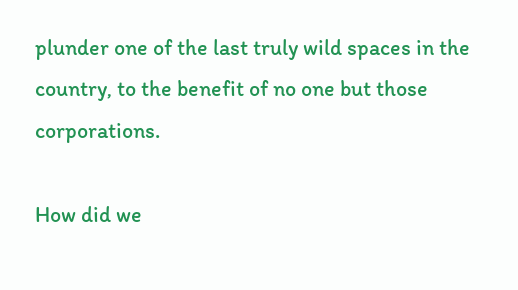plunder one of the last truly wild spaces in the country, to the benefit of no one but those corporations.

How did we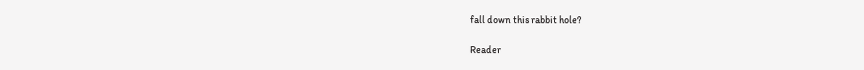fall down this rabbit hole?

Reader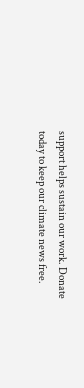support helps sustain our work. Donate today to keep our climate news free.